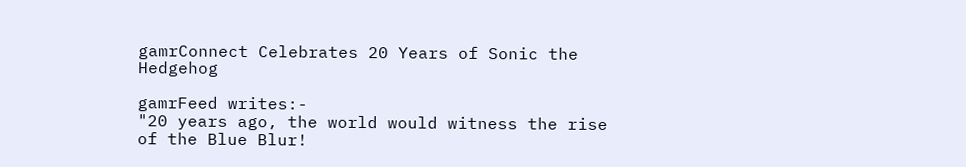gamrConnect Celebrates 20 Years of Sonic the Hedgehog

gamrFeed writes:-
"20 years ago, the world would witness the rise of the Blue Blur!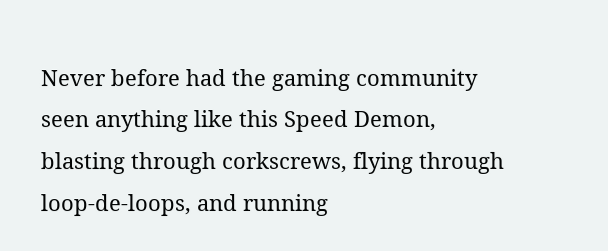Never before had the gaming community seen anything like this Speed Demon, blasting through corkscrews, flying through loop-de-loops, and running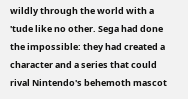wildly through the world with a 'tude like no other. Sega had done the impossible: they had created a character and a series that could rival Nintendo's behemoth mascot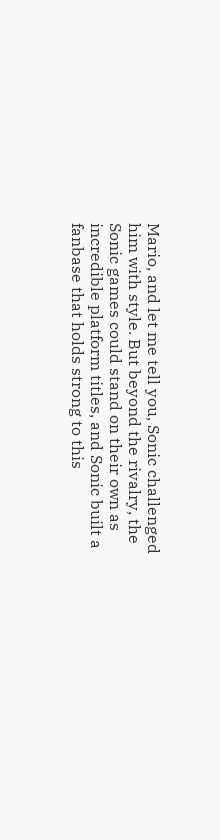Mario, and let me tell you, Sonic challenged him with style. But beyond the rivalry, the Sonic games could stand on their own as incredible platform titles, and Sonic built a fanbase that holds strong to this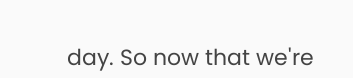day. So now that we're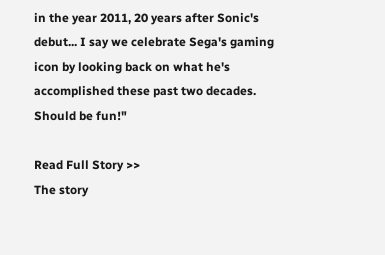in the year 2011, 20 years after Sonic's debut... I say we celebrate Sega's gaming icon by looking back on what he's accomplished these past two decades. Should be fun!"

Read Full Story >>
The story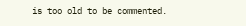is too old to be commented.